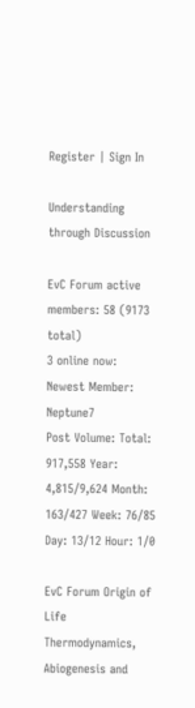Register | Sign In

Understanding through Discussion

EvC Forum active members: 58 (9173 total)
3 online now:
Newest Member: Neptune7
Post Volume: Total: 917,558 Year: 4,815/9,624 Month: 163/427 Week: 76/85 Day: 13/12 Hour: 1/0

EvC Forum Origin of Life Thermodynamics, Abiogenesis and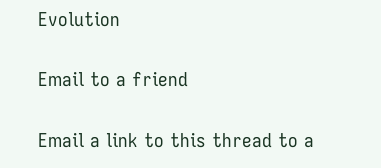Evolution

Email to a friend

Email a link to this thread to a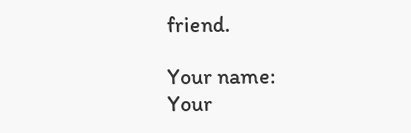friend.

Your name:
Your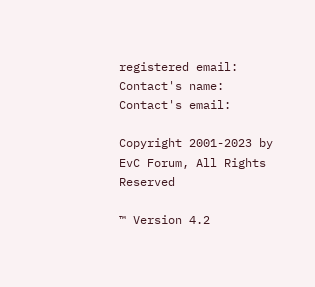registered email:
Contact's name:
Contact's email:

Copyright 2001-2023 by EvC Forum, All Rights Reserved

™ Version 4.2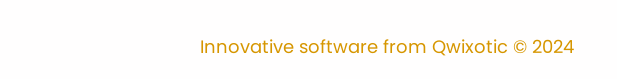Innovative software from Qwixotic © 2024